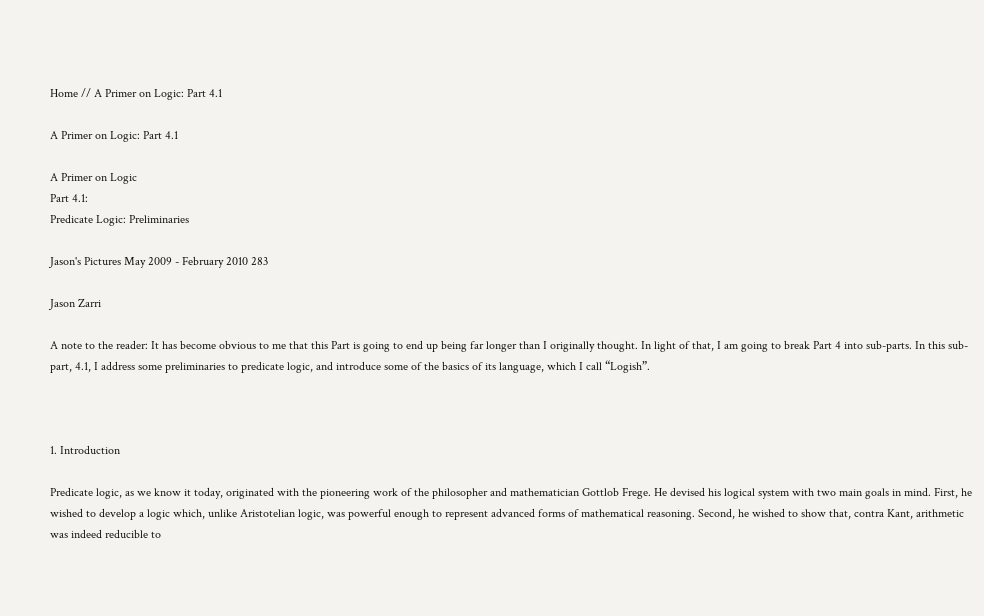Home // A Primer on Logic: Part 4.1

A Primer on Logic: Part 4.1

A Primer on Logic
Part 4.1:
Predicate Logic: Preliminaries

Jason's Pictures May 2009 - February 2010 283

Jason Zarri

A note to the reader: It has become obvious to me that this Part is going to end up being far longer than I originally thought. In light of that, I am going to break Part 4 into sub-parts. In this sub-part, 4.1, I address some preliminaries to predicate logic, and introduce some of the basics of its language, which I call “Logish”.



1. Introduction

Predicate logic, as we know it today, originated with the pioneering work of the philosopher and mathematician Gottlob Frege. He devised his logical system with two main goals in mind. First, he wished to develop a logic which, unlike Aristotelian logic, was powerful enough to represent advanced forms of mathematical reasoning. Second, he wished to show that, contra Kant, arithmetic was indeed reducible to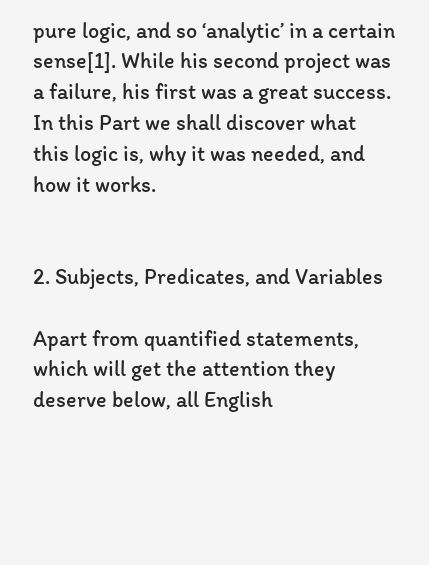pure logic, and so ‘analytic’ in a certain sense[1]. While his second project was a failure, his first was a great success. In this Part we shall discover what this logic is, why it was needed, and how it works.


2. Subjects, Predicates, and Variables

Apart from quantified statements, which will get the attention they deserve below, all English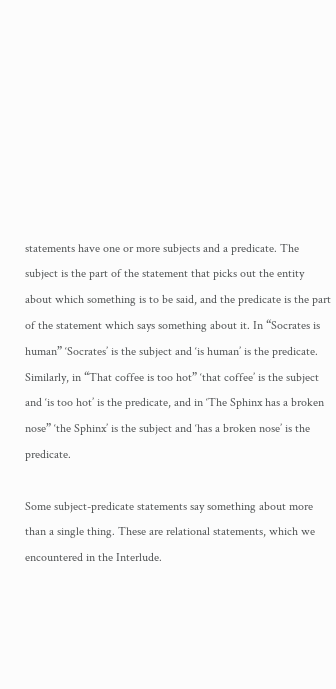statements have one or more subjects and a predicate. The subject is the part of the statement that picks out the entity about which something is to be said, and the predicate is the part of the statement which says something about it. In “Socrates is human” ‘Socrates’ is the subject and ‘is human’ is the predicate. Similarly, in “That coffee is too hot” ‘that coffee’ is the subject and ‘is too hot’ is the predicate, and in ‘The Sphinx has a broken nose” ‘the Sphinx’ is the subject and ‘has a broken nose’ is the predicate.

Some subject-predicate statements say something about more than a single thing. These are relational statements, which we encountered in the Interlude.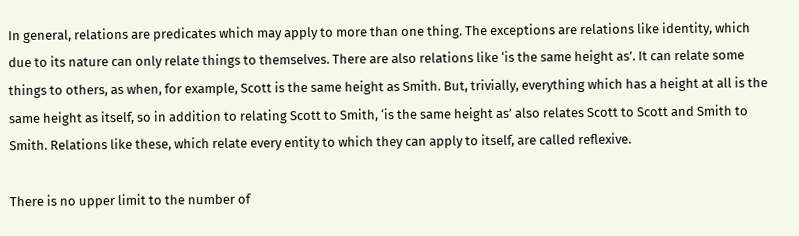In general, relations are predicates which may apply to more than one thing. The exceptions are relations like identity, which due to its nature can only relate things to themselves. There are also relations like ‘is the same height as’. It can relate some things to others, as when, for example, Scott is the same height as Smith. But, trivially, everything which has a height at all is the same height as itself, so in addition to relating Scott to Smith, ‘is the same height as’ also relates Scott to Scott and Smith to Smith. Relations like these, which relate every entity to which they can apply to itself, are called reflexive.

There is no upper limit to the number of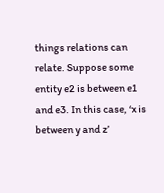things relations can relate. Suppose some entity e2 is between e1 and e3. In this case, ‘x is between y and z’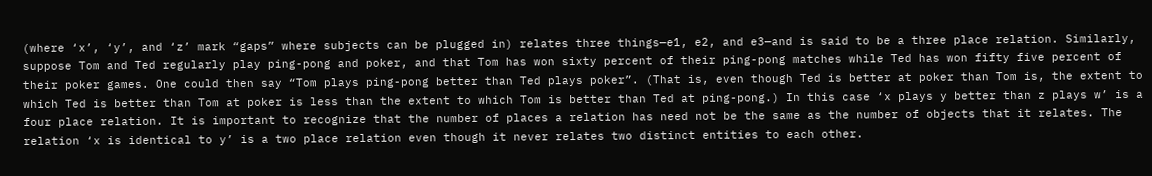(where ‘x’, ‘y’, and ‘z’ mark “gaps” where subjects can be plugged in) relates three things—e1, e2, and e3—and is said to be a three place relation. Similarly, suppose Tom and Ted regularly play ping-pong and poker, and that Tom has won sixty percent of their ping-pong matches while Ted has won fifty five percent of their poker games. One could then say “Tom plays ping-pong better than Ted plays poker”. (That is, even though Ted is better at poker than Tom is, the extent to which Ted is better than Tom at poker is less than the extent to which Tom is better than Ted at ping-pong.) In this case ‘x plays y better than z plays w’ is a four place relation. It is important to recognize that the number of places a relation has need not be the same as the number of objects that it relates. The relation ‘x is identical to y’ is a two place relation even though it never relates two distinct entities to each other.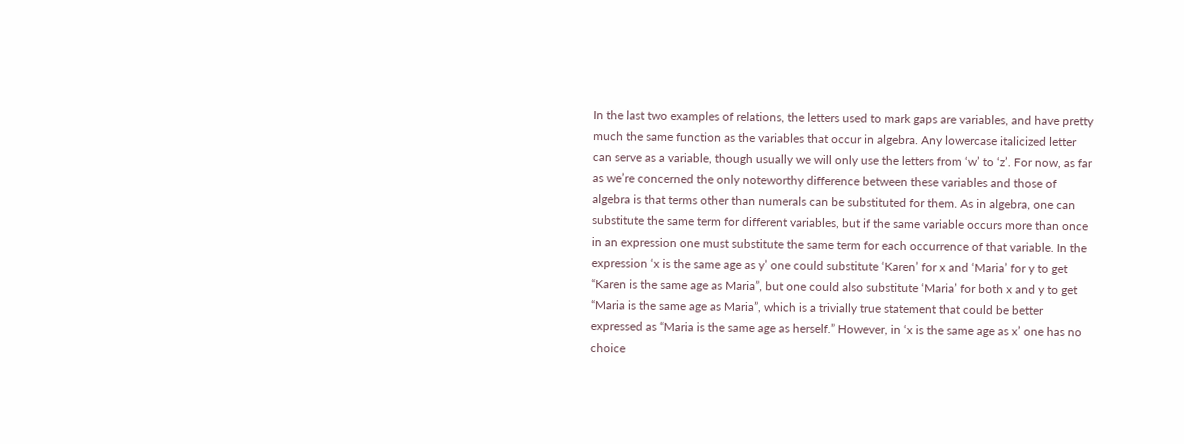In the last two examples of relations, the letters used to mark gaps are variables, and have pretty much the same function as the variables that occur in algebra. Any lowercase italicized letter can serve as a variable, though usually we will only use the letters from ‘w’ to ‘z’. For now, as far as we’re concerned the only noteworthy difference between these variables and those of algebra is that terms other than numerals can be substituted for them. As in algebra, one can substitute the same term for different variables, but if the same variable occurs more than once in an expression one must substitute the same term for each occurrence of that variable. In the expression ‘x is the same age as y’ one could substitute ‘Karen’ for x and ‘Maria’ for y to get “Karen is the same age as Maria”, but one could also substitute ‘Maria’ for both x and y to get “Maria is the same age as Maria”, which is a trivially true statement that could be better expressed as “Maria is the same age as herself.” However, in ‘x is the same age as x’ one has no choice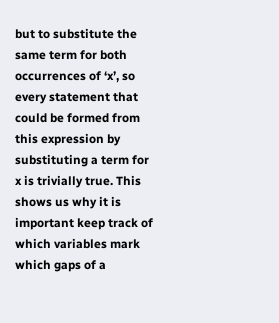but to substitute the same term for both occurrences of ‘x’, so every statement that could be formed from this expression by substituting a term for x is trivially true. This shows us why it is important keep track of which variables mark which gaps of a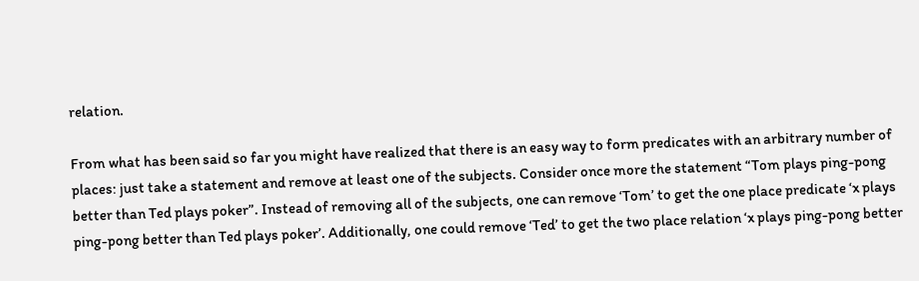relation.

From what has been said so far you might have realized that there is an easy way to form predicates with an arbitrary number of places: just take a statement and remove at least one of the subjects. Consider once more the statement “Tom plays ping-pong better than Ted plays poker”. Instead of removing all of the subjects, one can remove ‘Tom’ to get the one place predicate ‘x plays ping-pong better than Ted plays poker’. Additionally, one could remove ‘Ted’ to get the two place relation ‘x plays ping-pong better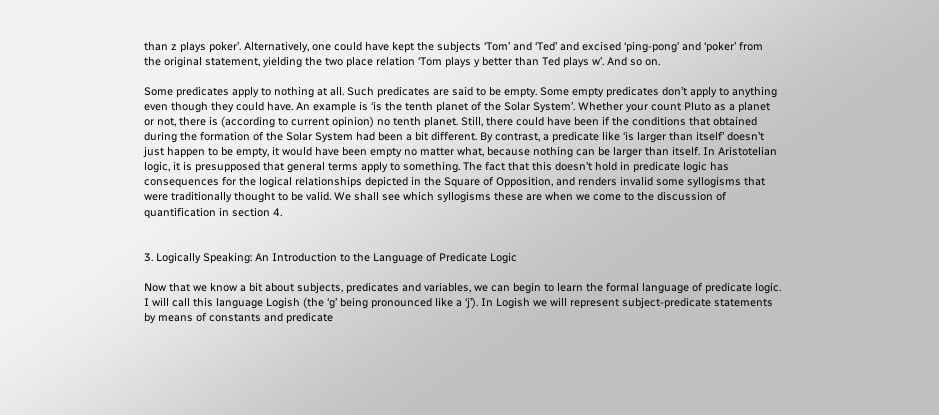than z plays poker’. Alternatively, one could have kept the subjects ‘Tom’ and ‘Ted’ and excised ‘ping-pong’ and ‘poker’ from the original statement, yielding the two place relation ‘Tom plays y better than Ted plays w’. And so on.

Some predicates apply to nothing at all. Such predicates are said to be empty. Some empty predicates don’t apply to anything even though they could have. An example is ‘is the tenth planet of the Solar System’. Whether your count Pluto as a planet or not, there is (according to current opinion) no tenth planet. Still, there could have been if the conditions that obtained during the formation of the Solar System had been a bit different. By contrast, a predicate like ‘is larger than itself’ doesn’t just happen to be empty, it would have been empty no matter what, because nothing can be larger than itself. In Aristotelian logic, it is presupposed that general terms apply to something. The fact that this doesn’t hold in predicate logic has consequences for the logical relationships depicted in the Square of Opposition, and renders invalid some syllogisms that were traditionally thought to be valid. We shall see which syllogisms these are when we come to the discussion of quantification in section 4.


3. Logically Speaking: An Introduction to the Language of Predicate Logic

Now that we know a bit about subjects, predicates and variables, we can begin to learn the formal language of predicate logic. I will call this language Logish (the ‘g’ being pronounced like a ‘j’). In Logish we will represent subject-predicate statements by means of constants and predicate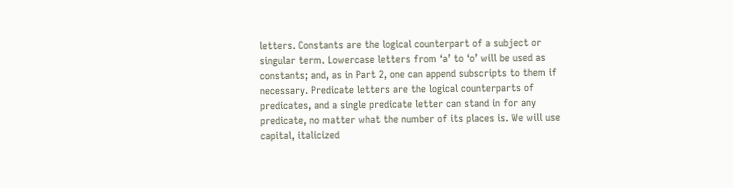letters. Constants are the logical counterpart of a subject or singular term. Lowercase letters from ‘a’ to ‘o’ will be used as constants; and, as in Part 2, one can append subscripts to them if necessary. Predicate letters are the logical counterparts of predicates, and a single predicate letter can stand in for any predicate, no matter what the number of its places is. We will use capital, italicized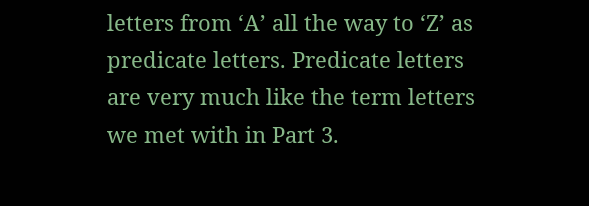letters from ‘A’ all the way to ‘Z’ as predicate letters. Predicate letters are very much like the term letters we met with in Part 3.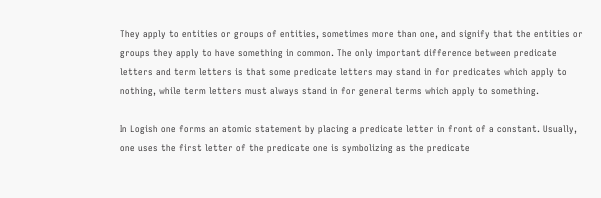They apply to entities or groups of entities, sometimes more than one, and signify that the entities or groups they apply to have something in common. The only important difference between predicate letters and term letters is that some predicate letters may stand in for predicates which apply to nothing, while term letters must always stand in for general terms which apply to something.

In Logish one forms an atomic statement by placing a predicate letter in front of a constant. Usually, one uses the first letter of the predicate one is symbolizing as the predicate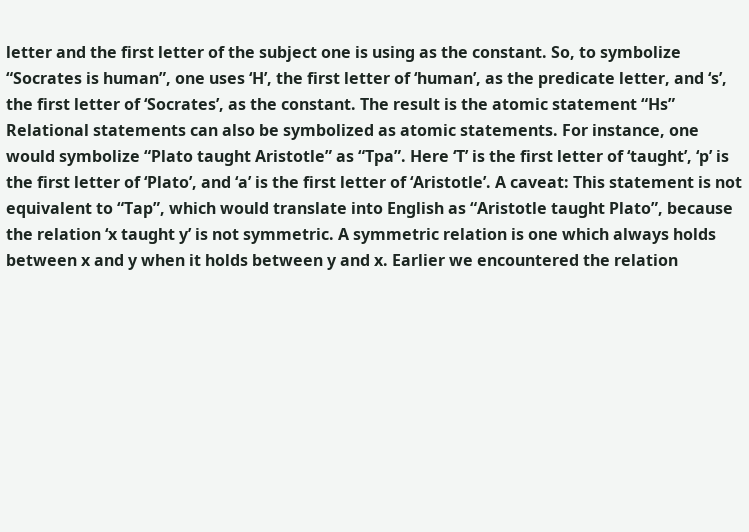letter and the first letter of the subject one is using as the constant. So, to symbolize “Socrates is human”, one uses ‘H’, the first letter of ‘human’, as the predicate letter, and ‘s’, the first letter of ‘Socrates’, as the constant. The result is the atomic statement “Hs” Relational statements can also be symbolized as atomic statements. For instance, one would symbolize “Plato taught Aristotle” as “Tpa”. Here ‘T’ is the first letter of ‘taught’, ‘p’ is the first letter of ‘Plato’, and ‘a’ is the first letter of ‘Aristotle’. A caveat: This statement is not equivalent to “Tap”, which would translate into English as “Aristotle taught Plato”, because the relation ‘x taught y’ is not symmetric. A symmetric relation is one which always holds between x and y when it holds between y and x. Earlier we encountered the relation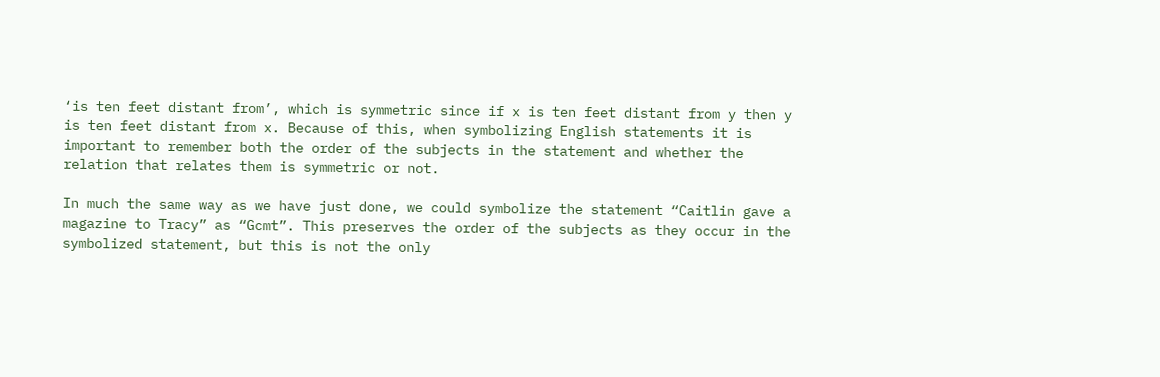‘is ten feet distant from’, which is symmetric since if x is ten feet distant from y then y is ten feet distant from x. Because of this, when symbolizing English statements it is important to remember both the order of the subjects in the statement and whether the relation that relates them is symmetric or not.

In much the same way as we have just done, we could symbolize the statement “Caitlin gave a magazine to Tracy” as “Gcmt”. This preserves the order of the subjects as they occur in the symbolized statement, but this is not the only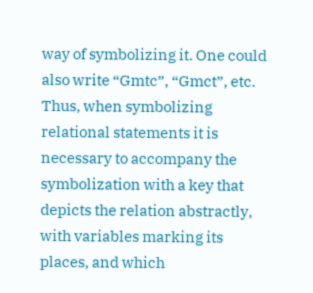way of symbolizing it. One could also write “Gmtc”, “Gmct”, etc. Thus, when symbolizing relational statements it is necessary to accompany the symbolization with a key that depicts the relation abstractly, with variables marking its places, and which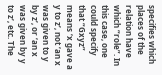specifies which places of the relation have which “role”. In this case, one could specify that “Gxyz” means ‘x gave a y to z’, not ‘an x was given to y by z’, or ‘an x was given by y to z’, etc. The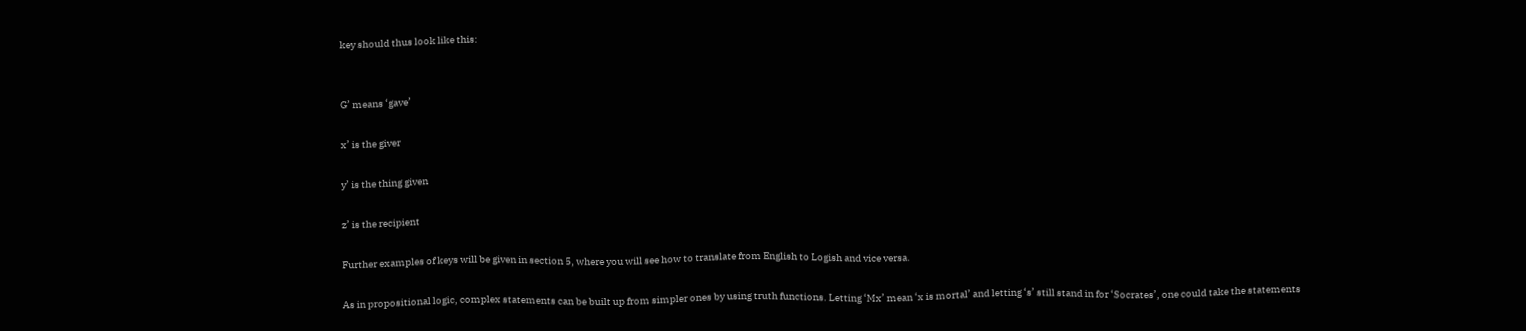key should thus look like this:


G’ means ‘gave’

x’ is the giver

y’ is the thing given

z’ is the recipient

Further examples of keys will be given in section 5, where you will see how to translate from English to Logish and vice versa.

As in propositional logic, complex statements can be built up from simpler ones by using truth functions. Letting ‘Mx’ mean ‘x is mortal’ and letting ‘s’ still stand in for ‘Socrates’, one could take the statements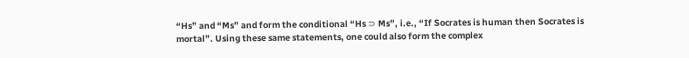“Hs” and “Ms” and form the conditional “Hs ⊃ Ms”, i.e., “If Socrates is human then Socrates is mortal”. Using these same statements, one could also form the complex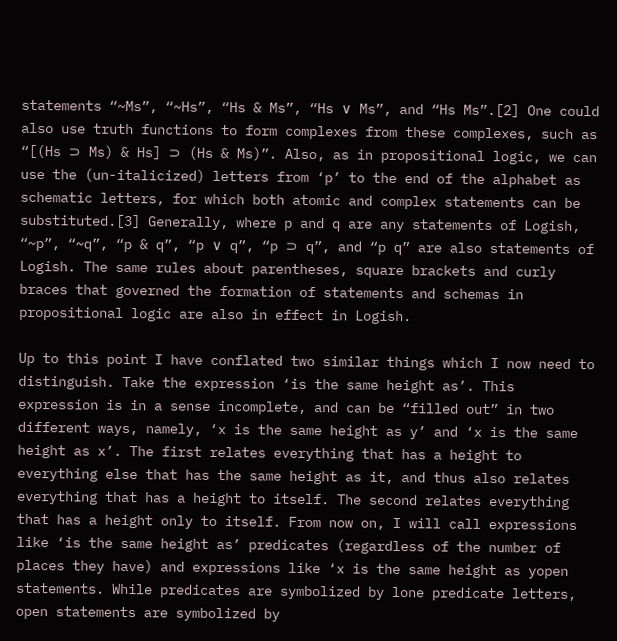statements “~Ms”, “~Hs”, “Hs & Ms”, “Hs ∨ Ms”, and “Hs Ms”.[2] One could also use truth functions to form complexes from these complexes, such as “[(Hs ⊃ Ms) & Hs] ⊃ (Hs & Ms)”. Also, as in propositional logic, we can use the (un-italicized) letters from ‘p’ to the end of the alphabet as schematic letters, for which both atomic and complex statements can be substituted.[3] Generally, where p and q are any statements of Logish, “~p”, “~q”, “p & q”, “p ∨ q”, “p ⊃ q”, and “p q” are also statements of Logish. The same rules about parentheses, square brackets and curly braces that governed the formation of statements and schemas in propositional logic are also in effect in Logish.

Up to this point I have conflated two similar things which I now need to distinguish. Take the expression ‘is the same height as’. This expression is in a sense incomplete, and can be “filled out” in two different ways, namely, ‘x is the same height as y’ and ‘x is the same height as x’. The first relates everything that has a height to everything else that has the same height as it, and thus also relates everything that has a height to itself. The second relates everything that has a height only to itself. From now on, I will call expressions like ‘is the same height as’ predicates (regardless of the number of places they have) and expressions like ‘x is the same height as yopen statements. While predicates are symbolized by lone predicate letters, open statements are symbolized by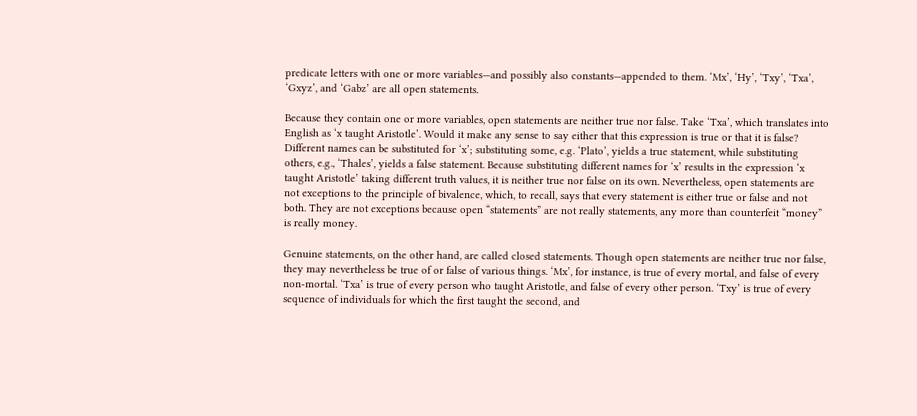predicate letters with one or more variables—and possibly also constants—appended to them. ‘Mx’, ‘Hy’, ‘Txy’, ‘Txa’, ‘Gxyz’, and ‘Gabz’ are all open statements.

Because they contain one or more variables, open statements are neither true nor false. Take ‘Txa’, which translates into English as ‘x taught Aristotle’. Would it make any sense to say either that this expression is true or that it is false? Different names can be substituted for ‘x’; substituting some, e.g. ‘Plato’, yields a true statement, while substituting others, e.g., ‘Thales’, yields a false statement. Because substituting different names for ‘x’ results in the expression ‘x taught Aristotle’ taking different truth values, it is neither true nor false on its own. Nevertheless, open statements are not exceptions to the principle of bivalence, which, to recall, says that every statement is either true or false and not both. They are not exceptions because open “statements” are not really statements, any more than counterfeit “money” is really money.

Genuine statements, on the other hand, are called closed statements. Though open statements are neither true nor false, they may nevertheless be true of or false of various things. ‘Mx’, for instance, is true of every mortal, and false of every non-mortal. ‘Txa’ is true of every person who taught Aristotle, and false of every other person. ‘Txy’ is true of every sequence of individuals for which the first taught the second, and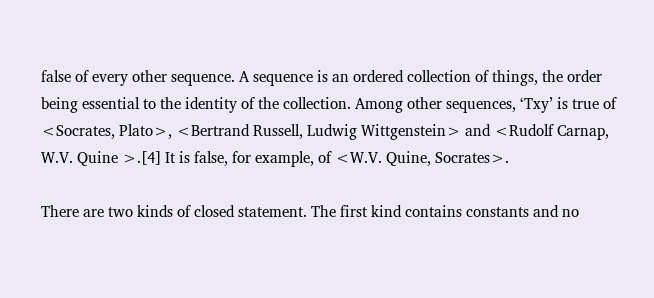false of every other sequence. A sequence is an ordered collection of things, the order being essential to the identity of the collection. Among other sequences, ‘Txy’ is true of <Socrates, Plato>, <Bertrand Russell, Ludwig Wittgenstein> and <Rudolf Carnap, W.V. Quine >.[4] It is false, for example, of <W.V. Quine, Socrates>.

There are two kinds of closed statement. The first kind contains constants and no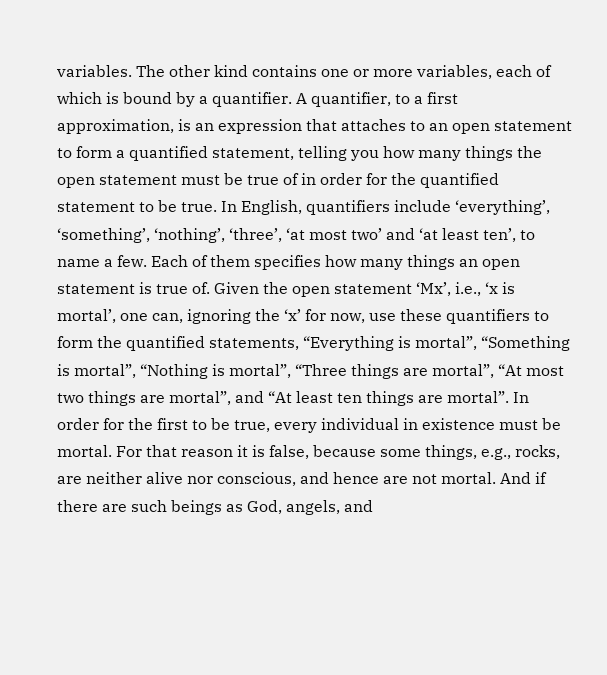variables. The other kind contains one or more variables, each of which is bound by a quantifier. A quantifier, to a first approximation, is an expression that attaches to an open statement to form a quantified statement, telling you how many things the open statement must be true of in order for the quantified statement to be true. In English, quantifiers include ‘everything’, ‘something’, ‘nothing’, ‘three’, ‘at most two’ and ‘at least ten’, to name a few. Each of them specifies how many things an open statement is true of. Given the open statement ‘Mx’, i.e., ‘x is mortal’, one can, ignoring the ‘x’ for now, use these quantifiers to form the quantified statements, “Everything is mortal”, “Something is mortal”, “Nothing is mortal”, “Three things are mortal”, “At most two things are mortal”, and “At least ten things are mortal”. In order for the first to be true, every individual in existence must be mortal. For that reason it is false, because some things, e.g., rocks, are neither alive nor conscious, and hence are not mortal. And if there are such beings as God, angels, and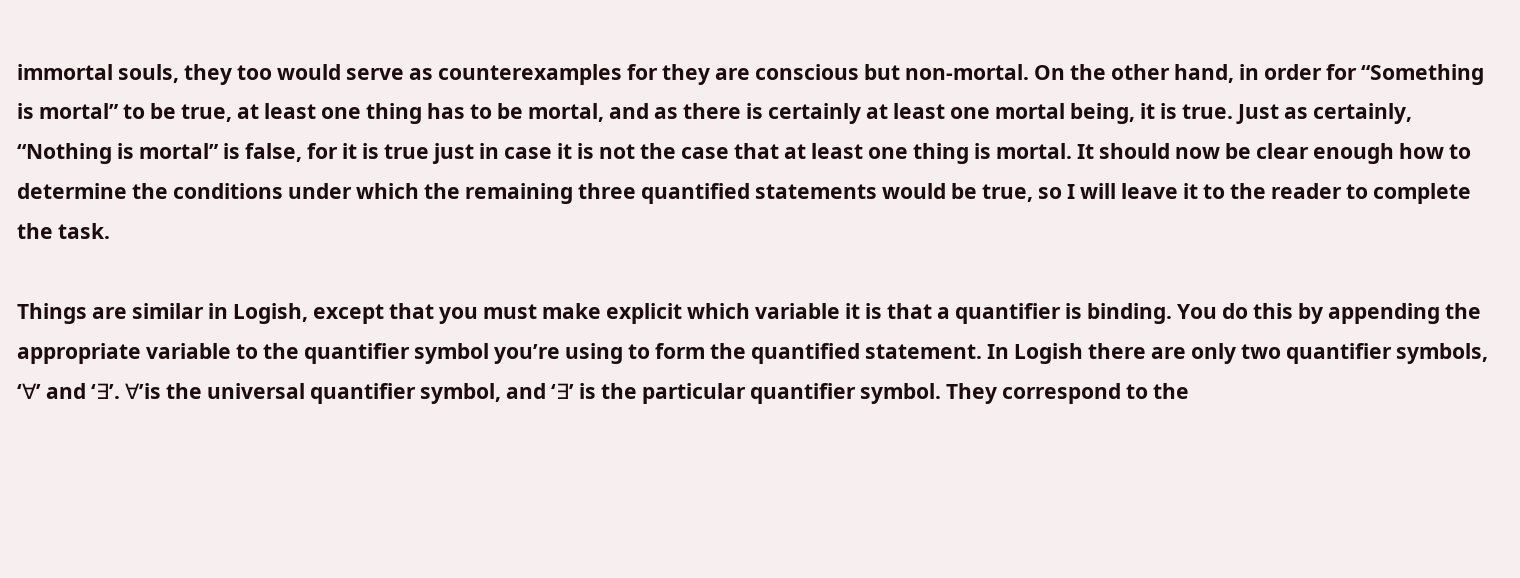immortal souls, they too would serve as counterexamples for they are conscious but non-mortal. On the other hand, in order for “Something is mortal” to be true, at least one thing has to be mortal, and as there is certainly at least one mortal being, it is true. Just as certainly, “Nothing is mortal” is false, for it is true just in case it is not the case that at least one thing is mortal. It should now be clear enough how to determine the conditions under which the remaining three quantified statements would be true, so I will leave it to the reader to complete the task.

Things are similar in Logish, except that you must make explicit which variable it is that a quantifier is binding. You do this by appending the appropriate variable to the quantifier symbol you’re using to form the quantified statement. In Logish there are only two quantifier symbols, ‘∀’ and ‘∃’. ∀’is the universal quantifier symbol, and ‘∃’ is the particular quantifier symbol. They correspond to the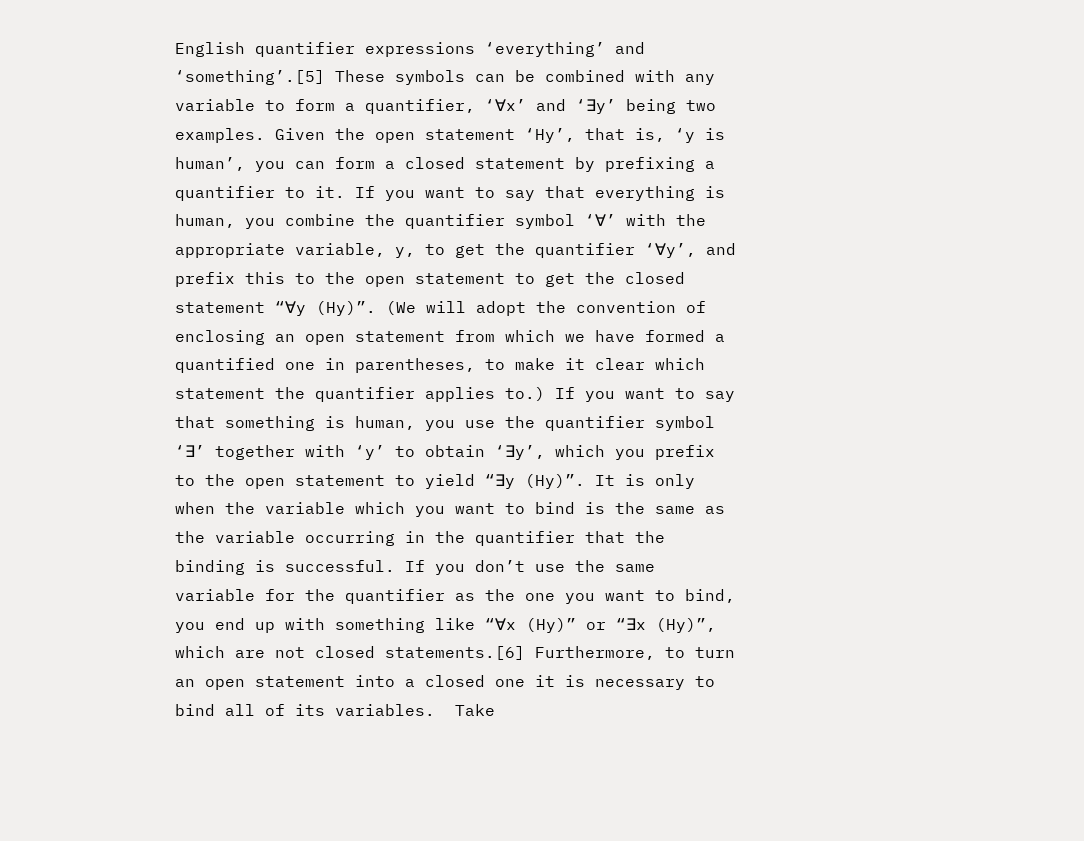English quantifier expressions ‘everything’ and ‘something’.[5] These symbols can be combined with any variable to form a quantifier, ‘∀x’ and ‘∃y’ being two examples. Given the open statement ‘Hy’, that is, ‘y is human’, you can form a closed statement by prefixing a quantifier to it. If you want to say that everything is human, you combine the quantifier symbol ‘∀’ with the appropriate variable, y, to get the quantifier ‘∀y’, and prefix this to the open statement to get the closed statement “∀y (Hy)”. (We will adopt the convention of enclosing an open statement from which we have formed a quantified one in parentheses, to make it clear which statement the quantifier applies to.) If you want to say that something is human, you use the quantifier symbol ‘∃’ together with ‘y’ to obtain ‘∃y’, which you prefix to the open statement to yield “∃y (Hy)”. It is only when the variable which you want to bind is the same as the variable occurring in the quantifier that the binding is successful. If you don’t use the same variable for the quantifier as the one you want to bind, you end up with something like “∀x (Hy)” or “∃x (Hy)”, which are not closed statements.[6] Furthermore, to turn an open statement into a closed one it is necessary to bind all of its variables.  Take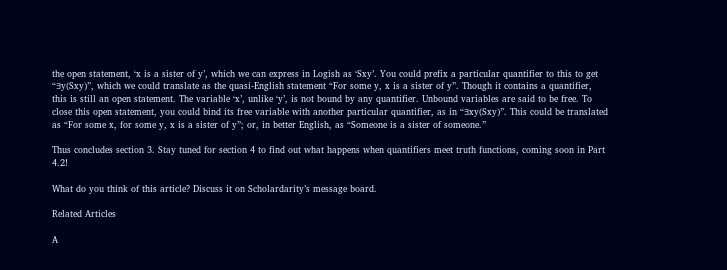the open statement, ‘x is a sister of y’, which we can express in Logish as ‘Sxy’. You could prefix a particular quantifier to this to get “∃y(Sxy)”, which we could translate as the quasi-English statement “For some y, x is a sister of y”. Though it contains a quantifier, this is still an open statement. The variable ‘x’, unlike ‘y’, is not bound by any quantifier. Unbound variables are said to be free. To close this open statement, you could bind its free variable with another particular quantifier, as in “∃xy(Sxy)”. This could be translated as “For some x, for some y, x is a sister of y”; or, in better English, as “Someone is a sister of someone.”

Thus concludes section 3. Stay tuned for section 4 to find out what happens when quantifiers meet truth functions, coming soon in Part 4.2!

What do you think of this article? Discuss it on Scholardarity’s message board.

Related Articles

A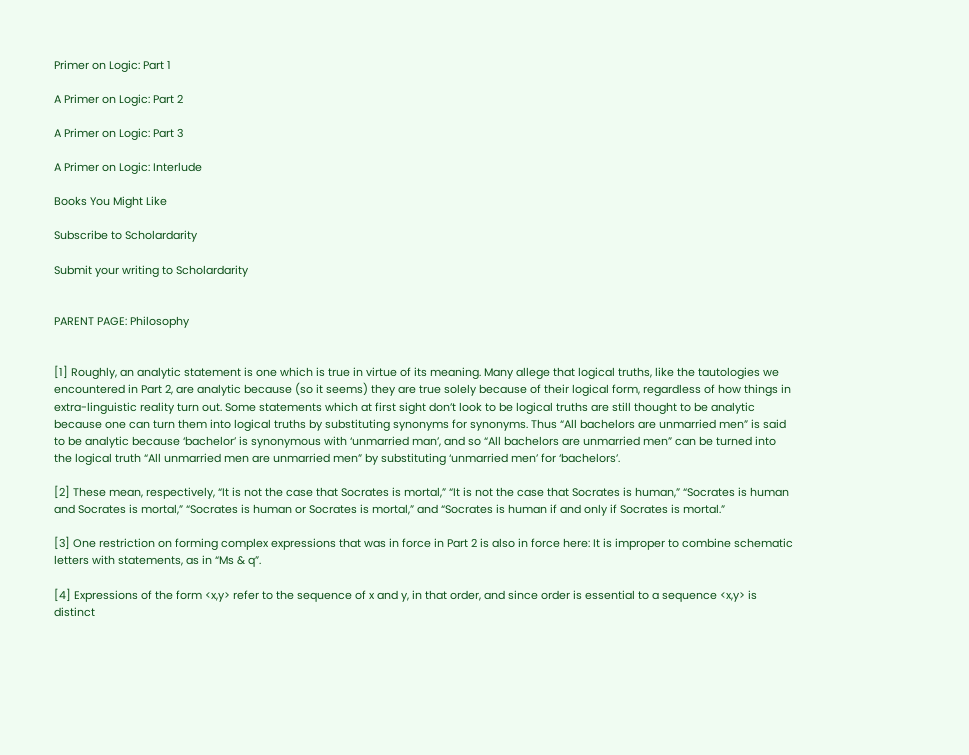Primer on Logic: Part 1

A Primer on Logic: Part 2

A Primer on Logic: Part 3

A Primer on Logic: Interlude

Books You Might Like

Subscribe to Scholardarity

Submit your writing to Scholardarity


PARENT PAGE: Philosophy


[1] Roughly, an analytic statement is one which is true in virtue of its meaning. Many allege that logical truths, like the tautologies we encountered in Part 2, are analytic because (so it seems) they are true solely because of their logical form, regardless of how things in extra-linguistic reality turn out. Some statements which at first sight don’t look to be logical truths are still thought to be analytic because one can turn them into logical truths by substituting synonyms for synonyms. Thus “All bachelors are unmarried men” is said to be analytic because ‘bachelor’ is synonymous with ‘unmarried man’, and so “All bachelors are unmarried men” can be turned into the logical truth “All unmarried men are unmarried men” by substituting ‘unmarried men’ for ‘bachelors’.

[2] These mean, respectively, “It is not the case that Socrates is mortal,” “It is not the case that Socrates is human,” “Socrates is human and Socrates is mortal,” “Socrates is human or Socrates is mortal,” and “Socrates is human if and only if Socrates is mortal.”

[3] One restriction on forming complex expressions that was in force in Part 2 is also in force here: It is improper to combine schematic letters with statements, as in “Ms & q”.

[4] Expressions of the form <x,y> refer to the sequence of x and y, in that order, and since order is essential to a sequence <x,y> is distinct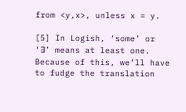from <y,x>, unless x = y.

[5] In Logish, ‘some’ or ‘∃’ means at least one. Because of this, we’ll have to fudge the translation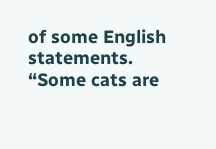of some English statements. “Some cats are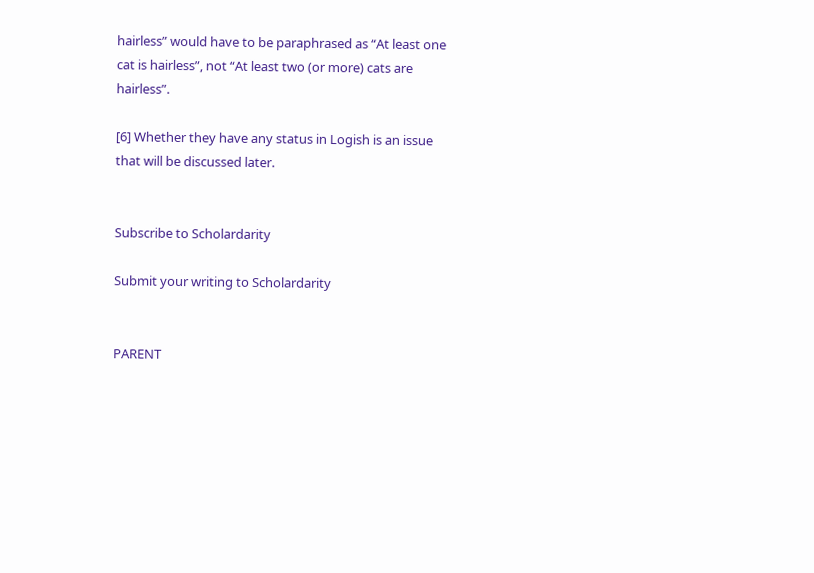hairless” would have to be paraphrased as “At least one cat is hairless”, not “At least two (or more) cats are hairless”.

[6] Whether they have any status in Logish is an issue that will be discussed later.


Subscribe to Scholardarity

Submit your writing to Scholardarity


PARENT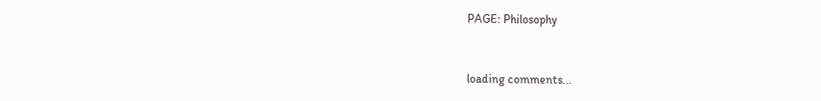PAGE: Philosophy


loading comments...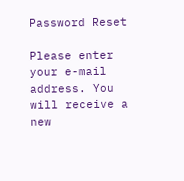Password Reset

Please enter your e-mail address. You will receive a new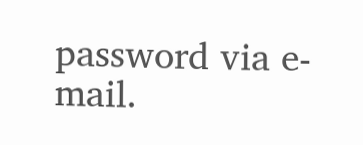password via e-mail.